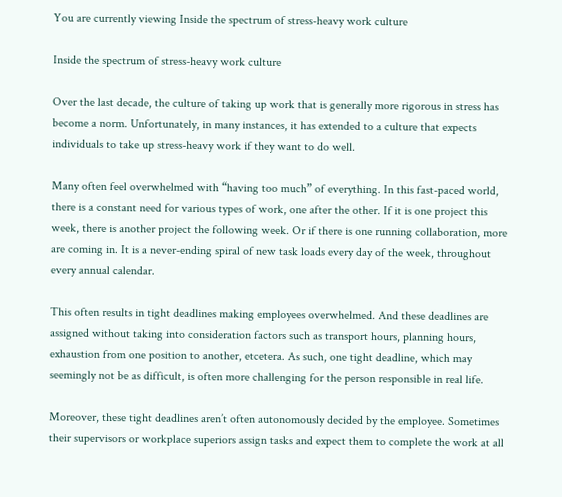You are currently viewing Inside the spectrum of stress-heavy work culture

Inside the spectrum of stress-heavy work culture

Over the last decade, the culture of taking up work that is generally more rigorous in stress has become a norm. Unfortunately, in many instances, it has extended to a culture that expects individuals to take up stress-heavy work if they want to do well.

Many often feel overwhelmed with “having too much” of everything. In this fast-paced world, there is a constant need for various types of work, one after the other. If it is one project this week, there is another project the following week. Or if there is one running collaboration, more are coming in. It is a never-ending spiral of new task loads every day of the week, throughout every annual calendar.

This often results in tight deadlines making employees overwhelmed. And these deadlines are assigned without taking into consideration factors such as transport hours, planning hours, exhaustion from one position to another, etcetera. As such, one tight deadline, which may seemingly not be as difficult, is often more challenging for the person responsible in real life.

Moreover, these tight deadlines aren’t often autonomously decided by the employee. Sometimes their supervisors or workplace superiors assign tasks and expect them to complete the work at all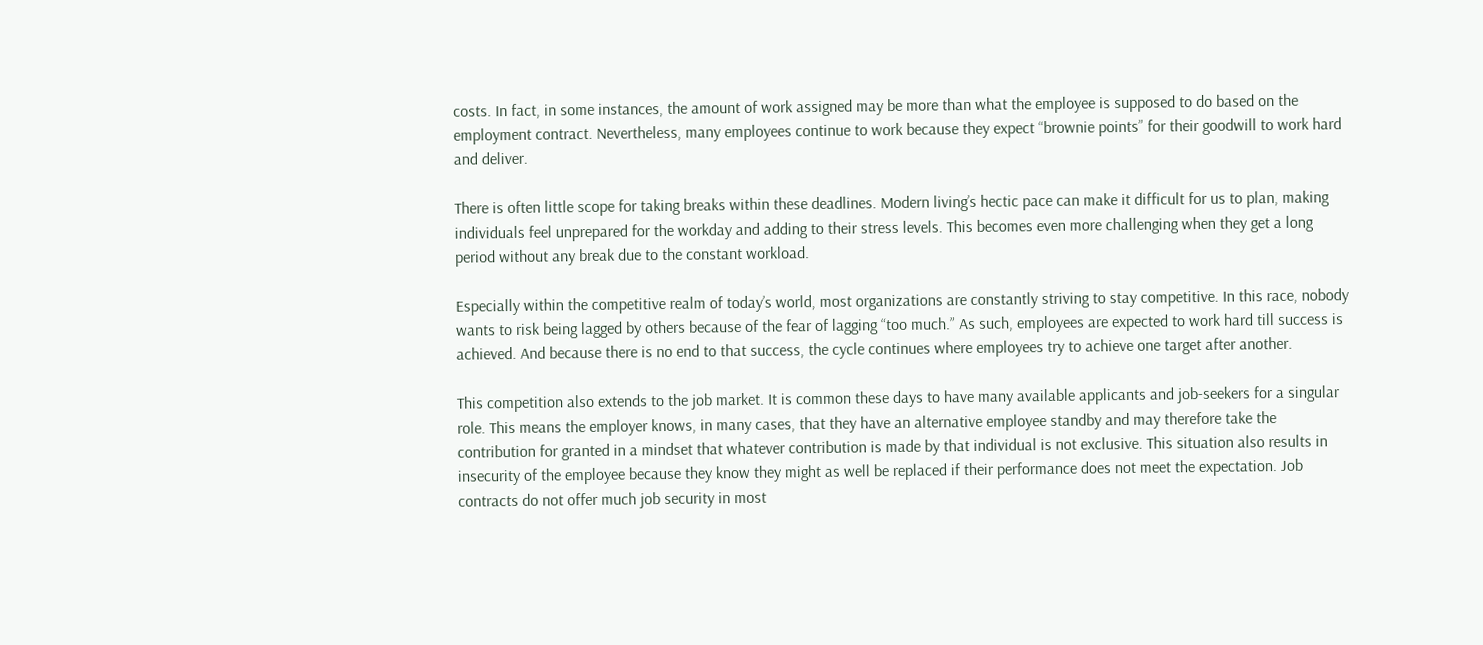costs. In fact, in some instances, the amount of work assigned may be more than what the employee is supposed to do based on the employment contract. Nevertheless, many employees continue to work because they expect “brownie points” for their goodwill to work hard and deliver.

There is often little scope for taking breaks within these deadlines. Modern living’s hectic pace can make it difficult for us to plan, making individuals feel unprepared for the workday and adding to their stress levels. This becomes even more challenging when they get a long period without any break due to the constant workload.

Especially within the competitive realm of today’s world, most organizations are constantly striving to stay competitive. In this race, nobody wants to risk being lagged by others because of the fear of lagging “too much.” As such, employees are expected to work hard till success is achieved. And because there is no end to that success, the cycle continues where employees try to achieve one target after another.

This competition also extends to the job market. It is common these days to have many available applicants and job-seekers for a singular role. This means the employer knows, in many cases, that they have an alternative employee standby and may therefore take the contribution for granted in a mindset that whatever contribution is made by that individual is not exclusive. This situation also results in insecurity of the employee because they know they might as well be replaced if their performance does not meet the expectation. Job contracts do not offer much job security in most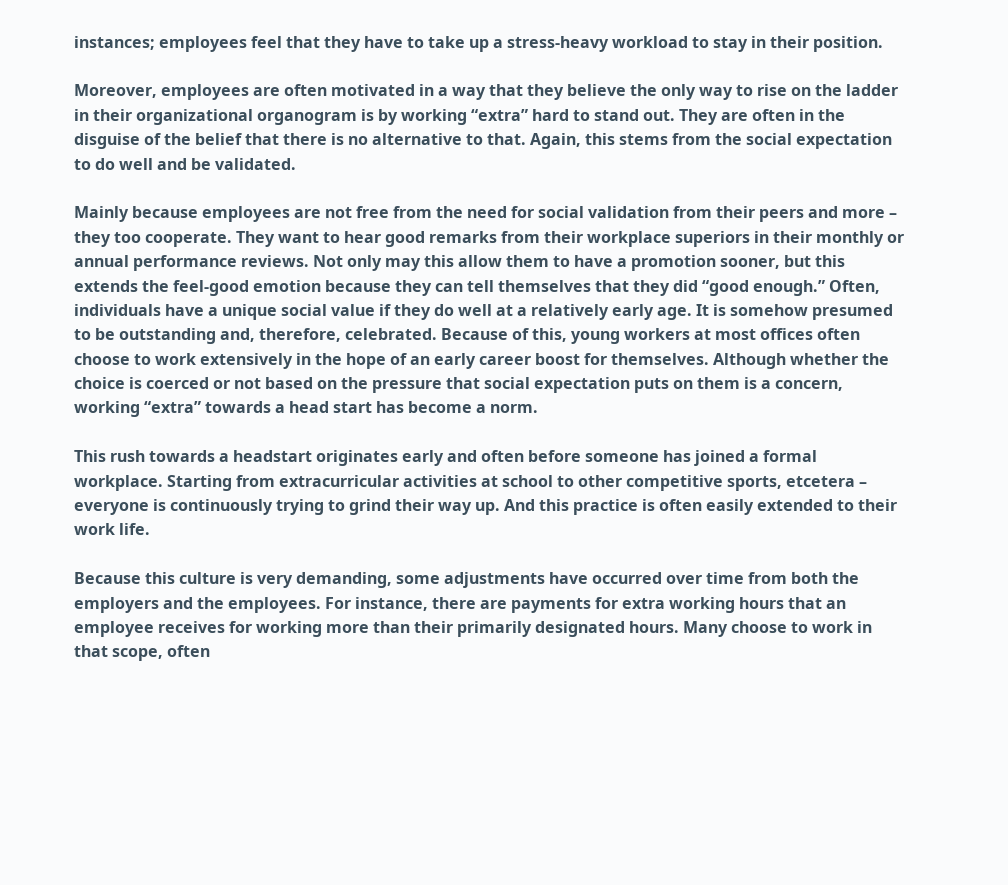instances; employees feel that they have to take up a stress-heavy workload to stay in their position.

Moreover, employees are often motivated in a way that they believe the only way to rise on the ladder in their organizational organogram is by working “extra” hard to stand out. They are often in the disguise of the belief that there is no alternative to that. Again, this stems from the social expectation to do well and be validated.

Mainly because employees are not free from the need for social validation from their peers and more – they too cooperate. They want to hear good remarks from their workplace superiors in their monthly or annual performance reviews. Not only may this allow them to have a promotion sooner, but this extends the feel-good emotion because they can tell themselves that they did “good enough.” Often, individuals have a unique social value if they do well at a relatively early age. It is somehow presumed to be outstanding and, therefore, celebrated. Because of this, young workers at most offices often choose to work extensively in the hope of an early career boost for themselves. Although whether the choice is coerced or not based on the pressure that social expectation puts on them is a concern, working “extra” towards a head start has become a norm.

This rush towards a headstart originates early and often before someone has joined a formal workplace. Starting from extracurricular activities at school to other competitive sports, etcetera – everyone is continuously trying to grind their way up. And this practice is often easily extended to their work life.

Because this culture is very demanding, some adjustments have occurred over time from both the employers and the employees. For instance, there are payments for extra working hours that an employee receives for working more than their primarily designated hours. Many choose to work in that scope, often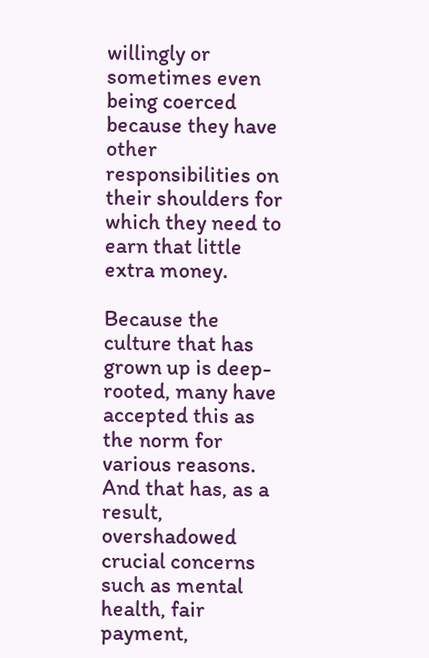willingly or sometimes even being coerced because they have other responsibilities on their shoulders for which they need to earn that little extra money.

Because the culture that has grown up is deep-rooted, many have accepted this as the norm for various reasons. And that has, as a result, overshadowed crucial concerns such as mental health, fair payment,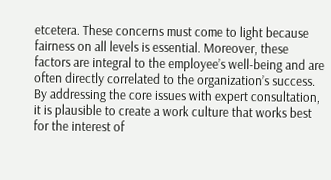etcetera. These concerns must come to light because fairness on all levels is essential. Moreover, these factors are integral to the employee’s well-being and are often directly correlated to the organization’s success. By addressing the core issues with expert consultation, it is plausible to create a work culture that works best for the interest of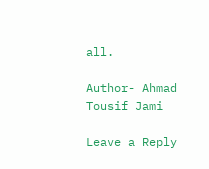all.

Author- Ahmad Tousif Jami

Leave a Reply